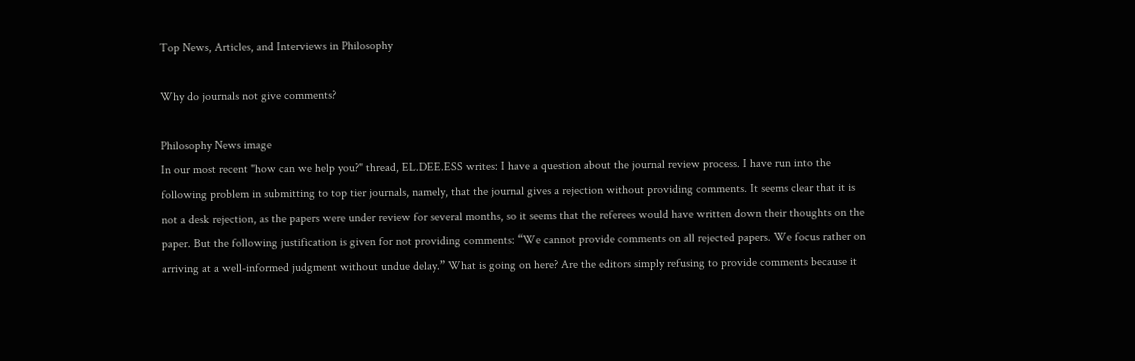Top News, Articles, and Interviews in Philosophy

Why do journals not give comments?

Philosophy News image
In our most recent "how can we help you?" thread, EL.DEE.ESS writes: I have a question about the journal review process. I have run into the following problem in submitting to top tier journals, namely, that the journal gives a rejection without providing comments. It seems clear that it is not a desk rejection, as the papers were under review for several months, so it seems that the referees would have written down their thoughts on the paper. But the following justification is given for not providing comments: “We cannot provide comments on all rejected papers. We focus rather on arriving at a well-informed judgment without undue delay.” What is going on here? Are the editors simply refusing to provide comments because it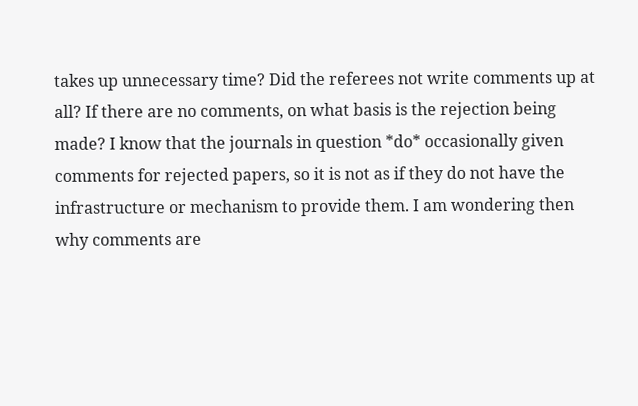takes up unnecessary time? Did the referees not write comments up at all? If there are no comments, on what basis is the rejection being made? I know that the journals in question *do* occasionally given comments for rejected papers, so it is not as if they do not have the infrastructure or mechanism to provide them. I am wondering then why comments are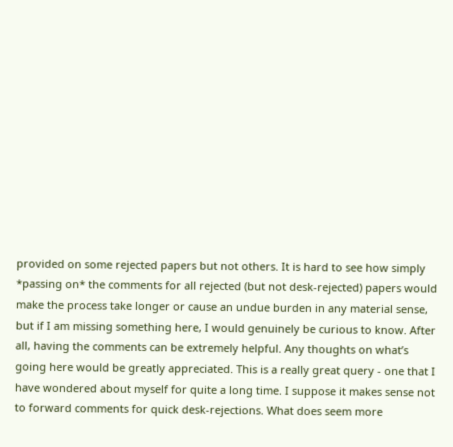provided on some rejected papers but not others. It is hard to see how simply *passing on* the comments for all rejected (but not desk-rejected) papers would make the process take longer or cause an undue burden in any material sense, but if I am missing something here, I would genuinely be curious to know. After all, having the comments can be extremely helpful. Any thoughts on what’s going here would be greatly appreciated. This is a really great query - one that I have wondered about myself for quite a long time. I suppose it makes sense not to forward comments for quick desk-rejections. What does seem more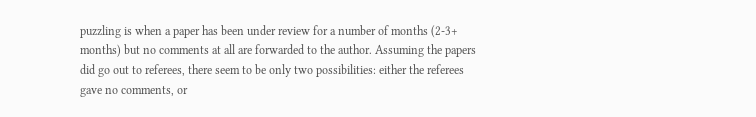puzzling is when a paper has been under review for a number of months (2-3+ months) but no comments at all are forwarded to the author. Assuming the papers did go out to referees, there seem to be only two possibilities: either the referees gave no comments, or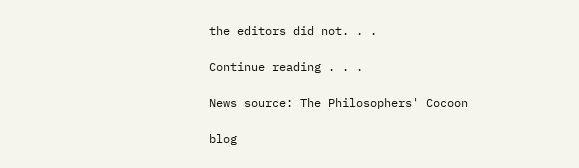the editors did not. . .

Continue reading . . .

News source: The Philosophers' Cocoon

blog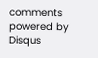comments powered by Disqus